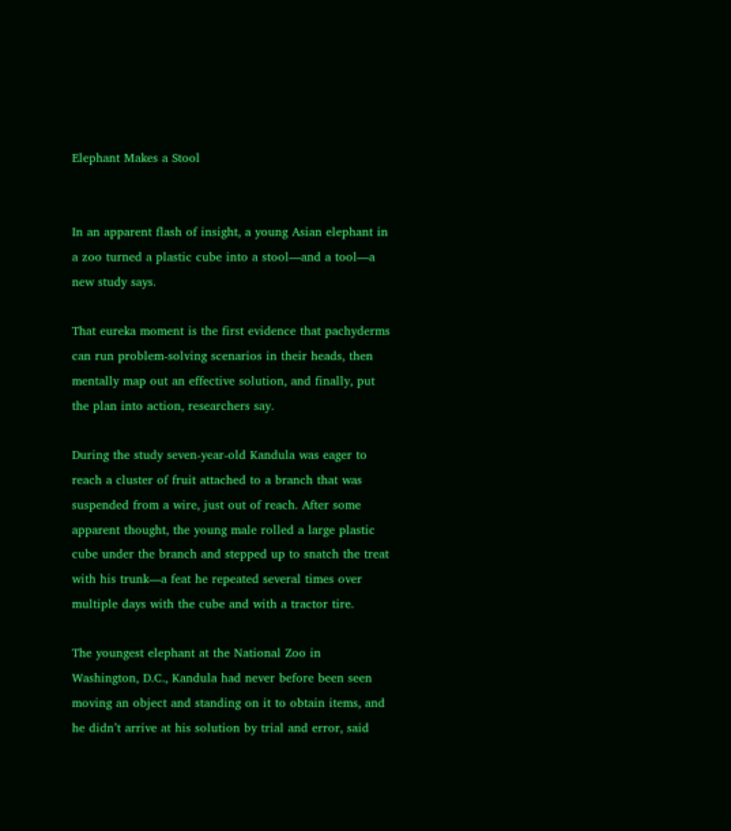Elephant Makes a Stool


In an apparent flash of insight, a young Asian elephant in a zoo turned a plastic cube into a stool—and a tool—a new study says.

That eureka moment is the first evidence that pachyderms can run problem-solving scenarios in their heads, then mentally map out an effective solution, and finally, put the plan into action, researchers say.

During the study seven-year-old Kandula was eager to reach a cluster of fruit attached to a branch that was suspended from a wire, just out of reach. After some apparent thought, the young male rolled a large plastic cube under the branch and stepped up to snatch the treat with his trunk—a feat he repeated several times over multiple days with the cube and with a tractor tire.

The youngest elephant at the National Zoo in Washington, D.C., Kandula had never before been seen moving an object and standing on it to obtain items, and he didn’t arrive at his solution by trial and error, said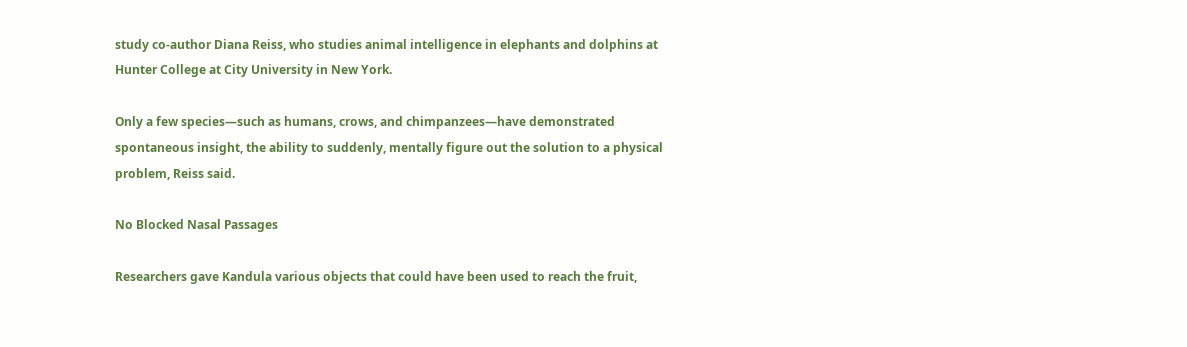study co-author Diana Reiss, who studies animal intelligence in elephants and dolphins at Hunter College at City University in New York.

Only a few species—such as humans, crows, and chimpanzees—have demonstrated spontaneous insight, the ability to suddenly, mentally figure out the solution to a physical problem, Reiss said.

No Blocked Nasal Passages

Researchers gave Kandula various objects that could have been used to reach the fruit,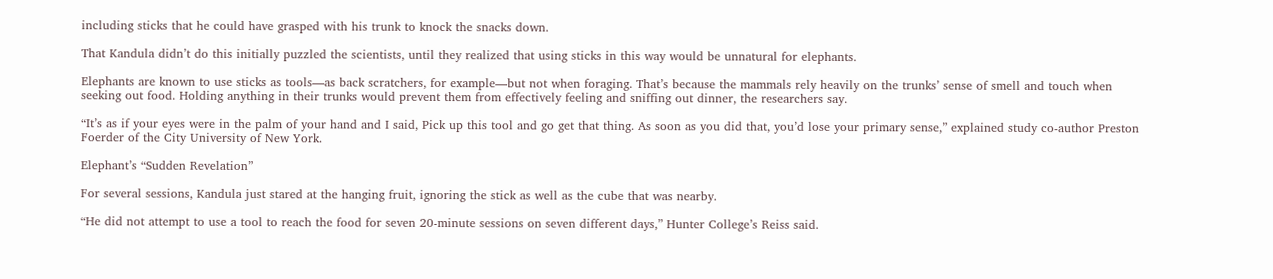including sticks that he could have grasped with his trunk to knock the snacks down.

That Kandula didn’t do this initially puzzled the scientists, until they realized that using sticks in this way would be unnatural for elephants.

Elephants are known to use sticks as tools—as back scratchers, for example—but not when foraging. That’s because the mammals rely heavily on the trunks’ sense of smell and touch when seeking out food. Holding anything in their trunks would prevent them from effectively feeling and sniffing out dinner, the researchers say.

“It’s as if your eyes were in the palm of your hand and I said, Pick up this tool and go get that thing. As soon as you did that, you’d lose your primary sense,” explained study co-author Preston Foerder of the City University of New York.

Elephant’s “Sudden Revelation”

For several sessions, Kandula just stared at the hanging fruit, ignoring the stick as well as the cube that was nearby.

“He did not attempt to use a tool to reach the food for seven 20-minute sessions on seven different days,” Hunter College’s Reiss said.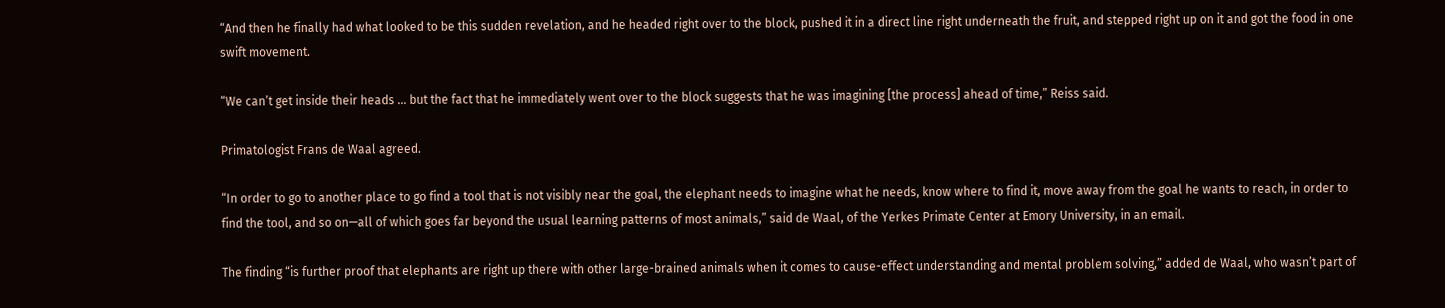“And then he finally had what looked to be this sudden revelation, and he headed right over to the block, pushed it in a direct line right underneath the fruit, and stepped right up on it and got the food in one swift movement.

“We can’t get inside their heads … but the fact that he immediately went over to the block suggests that he was imagining [the process] ahead of time,” Reiss said.

Primatologist Frans de Waal agreed.

“In order to go to another place to go find a tool that is not visibly near the goal, the elephant needs to imagine what he needs, know where to find it, move away from the goal he wants to reach, in order to find the tool, and so on—all of which goes far beyond the usual learning patterns of most animals,” said de Waal, of the Yerkes Primate Center at Emory University, in an email.

The finding “is further proof that elephants are right up there with other large-brained animals when it comes to cause-effect understanding and mental problem solving,” added de Waal, who wasn’t part of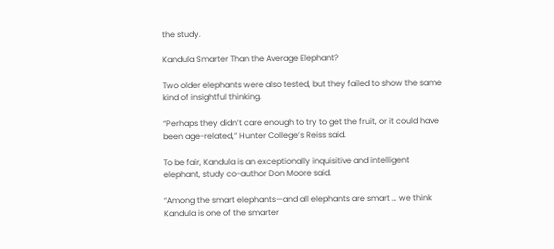the study.

Kandula Smarter Than the Average Elephant?

Two older elephants were also tested, but they failed to show the same kind of insightful thinking.

“Perhaps they didn’t care enough to try to get the fruit, or it could have been age-related,” Hunter College’s Reiss said.

To be fair, Kandula is an exceptionally inquisitive and intelligent elephant, study co-author Don Moore said.

“Among the smart elephants—and all elephants are smart … we think Kandula is one of the smarter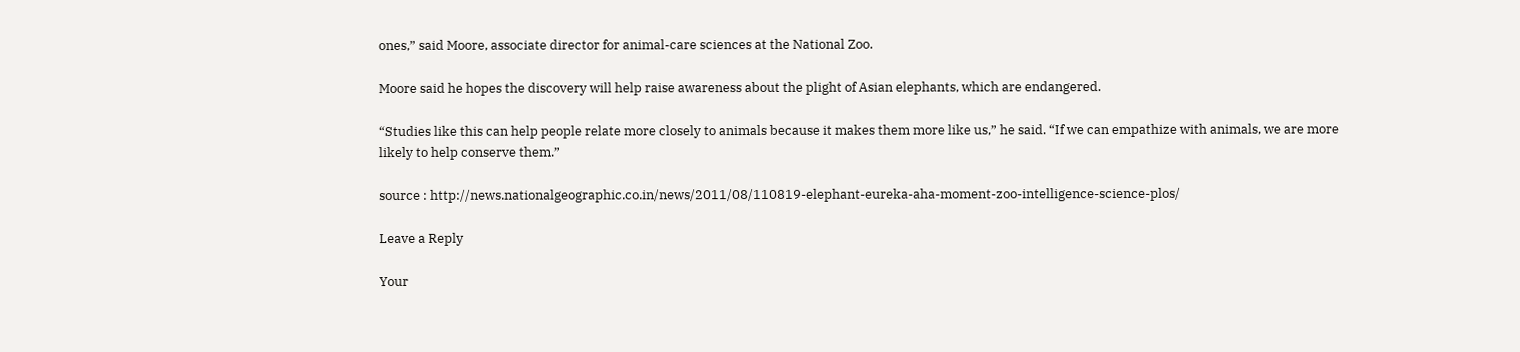ones,” said Moore, associate director for animal-care sciences at the National Zoo.

Moore said he hopes the discovery will help raise awareness about the plight of Asian elephants, which are endangered.

“Studies like this can help people relate more closely to animals because it makes them more like us,” he said. “If we can empathize with animals, we are more likely to help conserve them.”

source : http://news.nationalgeographic.co.in/news/2011/08/110819-elephant-eureka-aha-moment-zoo-intelligence-science-plos/

Leave a Reply

Your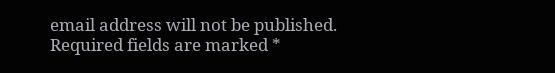email address will not be published. Required fields are marked *